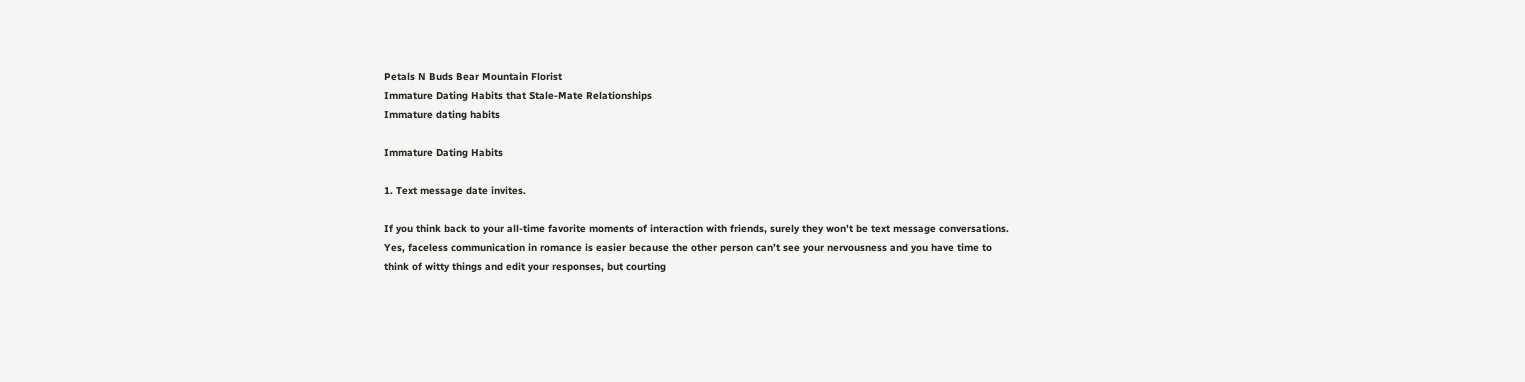Petals N Buds Bear Mountain Florist
Immature Dating Habits that Stale-Mate Relationships
Immature dating habits

Immature Dating Habits

1. Text message date invites.

If you think back to your all-time favorite moments of interaction with friends, surely they won’t be text message conversations. Yes, faceless communication in romance is easier because the other person can’t see your nervousness and you have time to think of witty things and edit your responses, but courting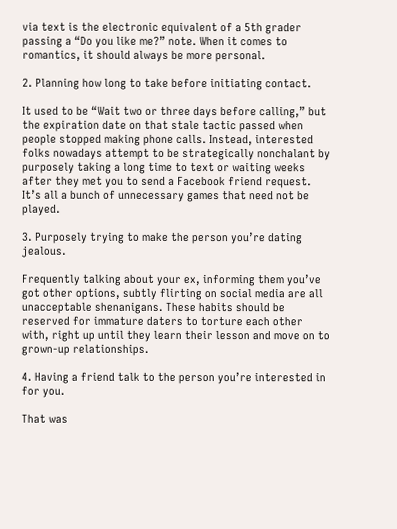via text is the electronic equivalent of a 5th grader passing a “Do you like me?” note. When it comes to romantics, it should always be more personal.

2. Planning how long to take before initiating contact.

It used to be “Wait two or three days before calling,” but the expiration date on that stale tactic passed when people stopped making phone calls. Instead, interested folks nowadays attempt to be strategically nonchalant by purposely taking a long time to text or waiting weeks after they met you to send a Facebook friend request. It’s all a bunch of unnecessary games that need not be played.

3. Purposely trying to make the person you’re dating jealous.

Frequently talking about your ex, informing them you’ve got other options, subtly flirting on social media are all unacceptable shenanigans. These habits should be reserved for immature daters to torture each other with, right up until they learn their lesson and move on to grown-up relationships.

4. Having a friend talk to the person you’re interested in for you.

That was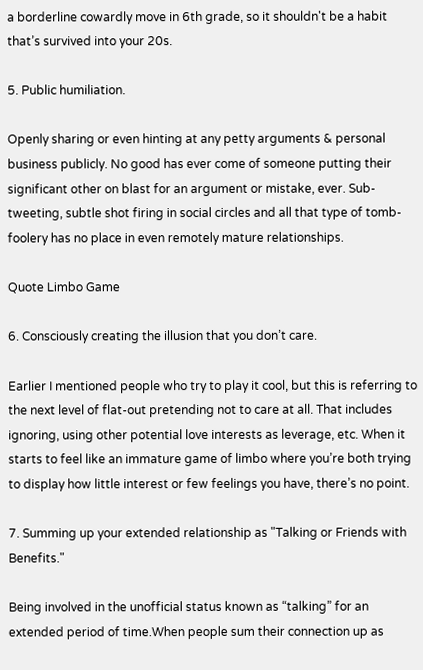a borderline cowardly move in 6th grade, so it shouldn't be a habit that’s survived into your 20s.

5. Public humiliation.

Openly sharing or even hinting at any petty arguments & personal business publicly. No good has ever come of someone putting their significant other on blast for an argument or mistake, ever. Sub-tweeting, subtle shot firing in social circles and all that type of tomb-foolery has no place in even remotely mature relationships.

Quote Limbo Game

6. Consciously creating the illusion that you don’t care.

Earlier I mentioned people who try to play it cool, but this is referring to the next level of flat-out pretending not to care at all. That includes ignoring, using other potential love interests as leverage, etc. When it starts to feel like an immature game of limbo where you’re both trying to display how little interest or few feelings you have, there’s no point.

7. Summing up your extended relationship as "Talking or Friends with Benefits."

Being involved in the unofficial status known as “talking” for an extended period of time.When people sum their connection up as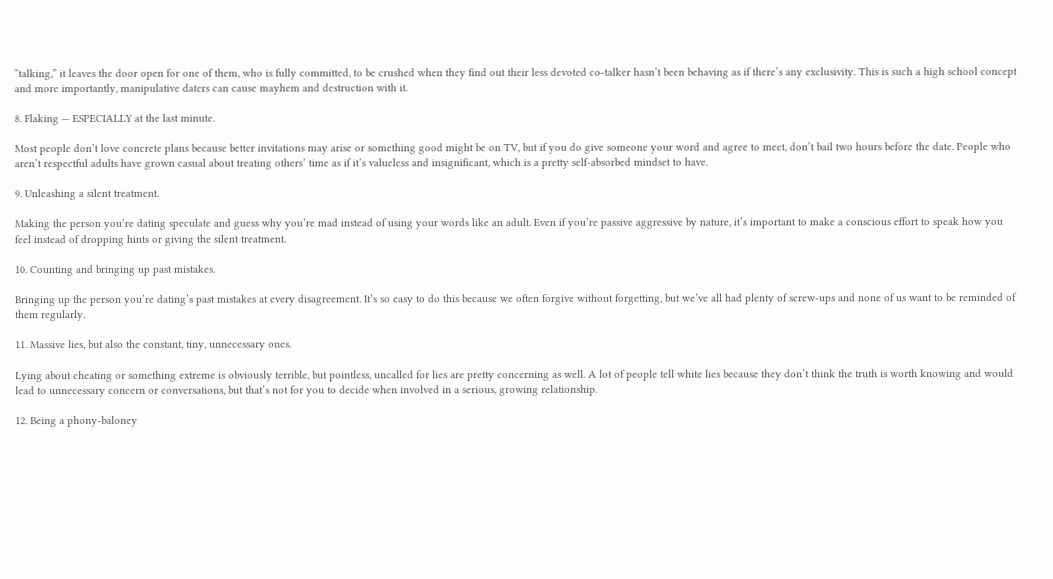“talking,” it leaves the door open for one of them, who is fully committed, to be crushed when they find out their less devoted co-talker hasn’t been behaving as if there’s any exclusivity. This is such a high school concept and more importantly, manipulative daters can cause mayhem and destruction with it.

8. Flaking — ESPECIALLY at the last minute.

Most people don’t love concrete plans because better invitations may arise or something good might be on TV, but if you do give someone your word and agree to meet, don’t bail two hours before the date. People who aren’t respectful adults have grown casual about treating others’ time as if it’s valueless and insignificant, which is a pretty self-absorbed mindset to have.

9. Unleashing a silent treatment.

Making the person you’re dating speculate and guess why you’re mad instead of using your words like an adult. Even if you’re passive aggressive by nature, it’s important to make a conscious effort to speak how you feel instead of dropping hints or giving the silent treatment.

10. Counting and bringing up past mistakes.

Bringing up the person you’re dating’s past mistakes at every disagreement. It’s so easy to do this because we often forgive without forgetting, but we’ve all had plenty of screw-ups and none of us want to be reminded of them regularly.

11. Massive lies, but also the constant, tiny, unnecessary ones.

Lying about cheating or something extreme is obviously terrible, but pointless, uncalled for lies are pretty concerning as well. A lot of people tell white lies because they don’t think the truth is worth knowing and would lead to unnecessary concern or conversations, but that’s not for you to decide when involved in a serious, growing relationship.

12. Being a phony-baloney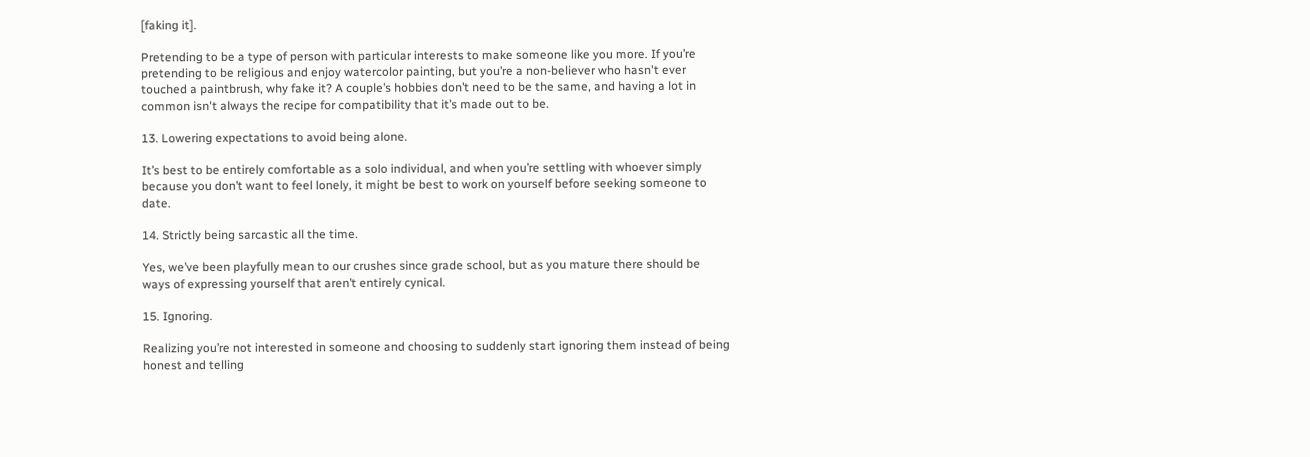[faking it].

Pretending to be a type of person with particular interests to make someone like you more. If you’re pretending to be religious and enjoy watercolor painting, but you’re a non-believer who hasn't ever touched a paintbrush, why fake it? A couple’s hobbies don’t need to be the same, and having a lot in common isn't always the recipe for compatibility that it’s made out to be.

13. Lowering expectations to avoid being alone.

It’s best to be entirely comfortable as a solo individual, and when you’re settling with whoever simply because you don’t want to feel lonely, it might be best to work on yourself before seeking someone to date.

14. Strictly being sarcastic all the time.

Yes, we’ve been playfully mean to our crushes since grade school, but as you mature there should be ways of expressing yourself that aren’t entirely cynical.

15. Ignoring.

Realizing you’re not interested in someone and choosing to suddenly start ignoring them instead of being honest and telling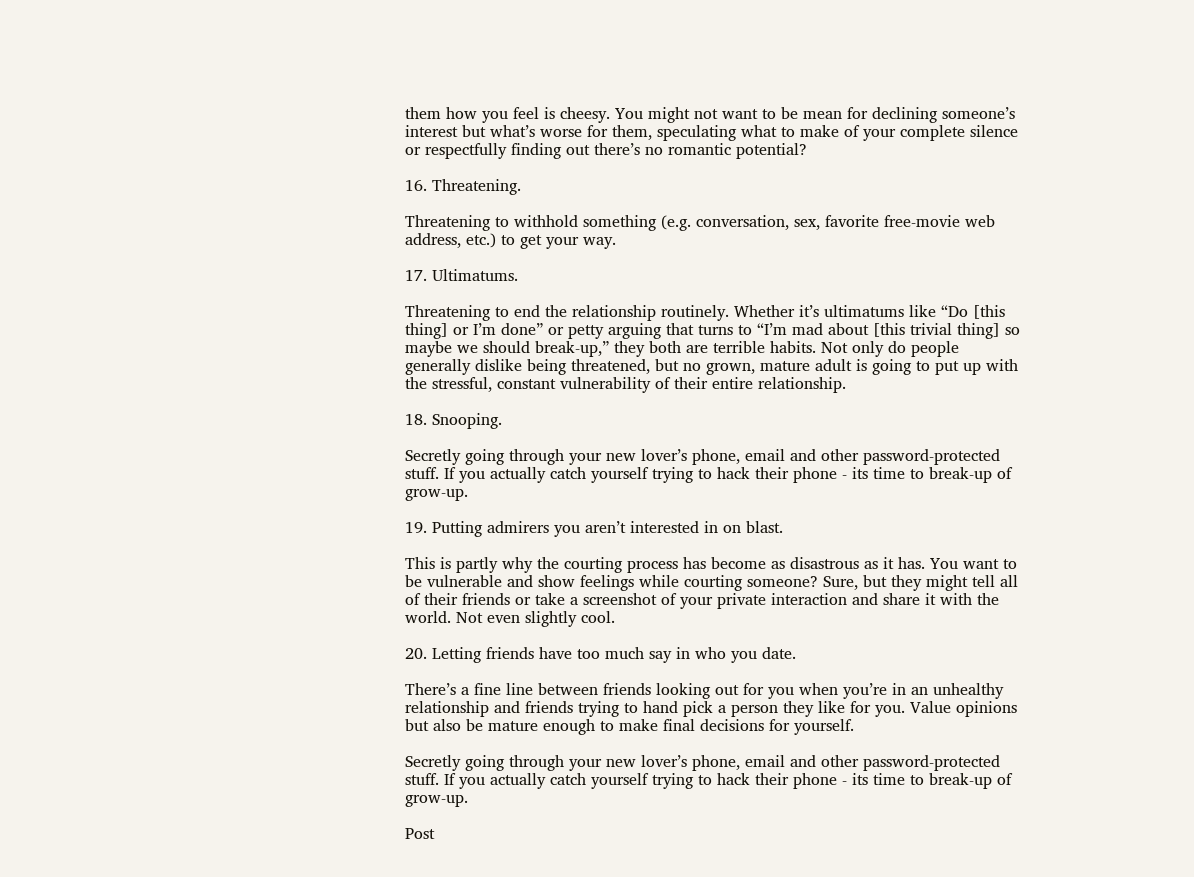them how you feel is cheesy. You might not want to be mean for declining someone’s interest but what’s worse for them, speculating what to make of your complete silence or respectfully finding out there’s no romantic potential?

16. Threatening.

Threatening to withhold something (e.g. conversation, sex, favorite free-movie web address, etc.) to get your way.

17. Ultimatums.

Threatening to end the relationship routinely. Whether it’s ultimatums like “Do [this thing] or I’m done” or petty arguing that turns to “I’m mad about [this trivial thing] so maybe we should break-up,” they both are terrible habits. Not only do people generally dislike being threatened, but no grown, mature adult is going to put up with the stressful, constant vulnerability of their entire relationship.

18. Snooping.

Secretly going through your new lover’s phone, email and other password-protected stuff. If you actually catch yourself trying to hack their phone - its time to break-up of grow-up.

19. Putting admirers you aren’t interested in on blast.

This is partly why the courting process has become as disastrous as it has. You want to be vulnerable and show feelings while courting someone? Sure, but they might tell all of their friends or take a screenshot of your private interaction and share it with the world. Not even slightly cool.

20. Letting friends have too much say in who you date.

There’s a fine line between friends looking out for you when you’re in an unhealthy relationship and friends trying to hand pick a person they like for you. Value opinions but also be mature enough to make final decisions for yourself.

Secretly going through your new lover’s phone, email and other password-protected stuff. If you actually catch yourself trying to hack their phone - its time to break-up of grow-up.

Post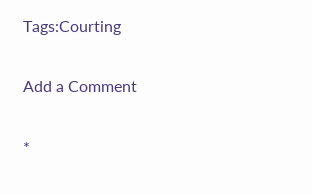Tags:Courting

Add a Comment

*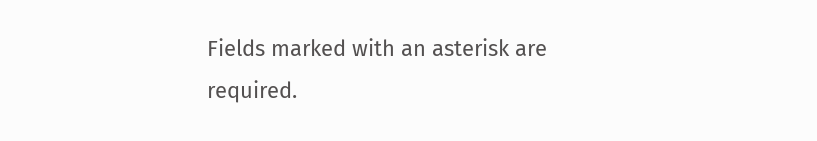Fields marked with an asterisk are required.